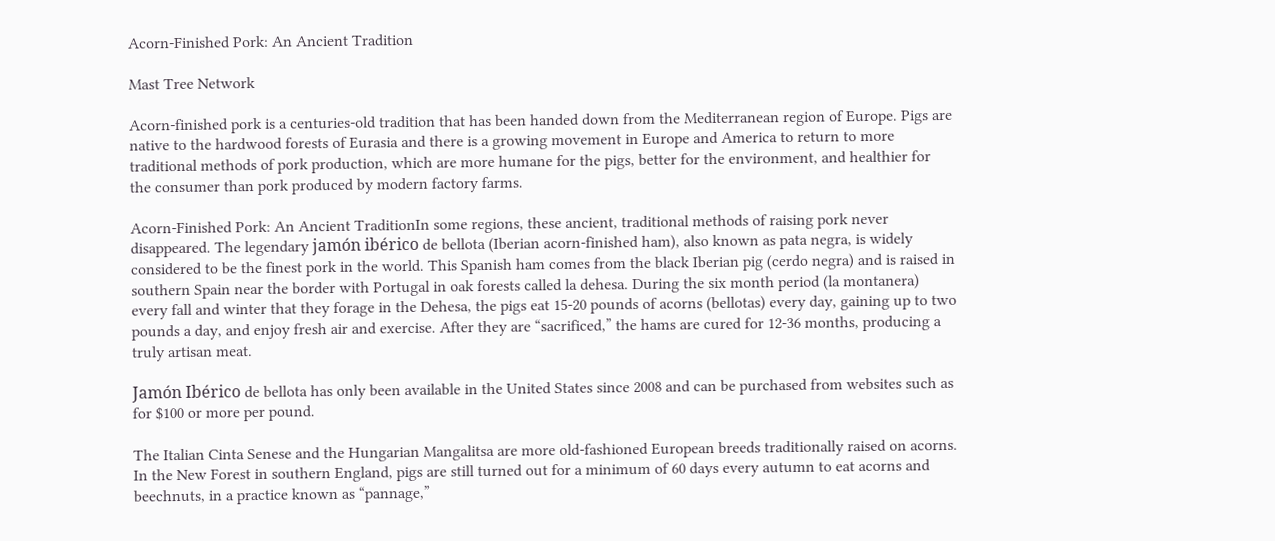Acorn-Finished Pork: An Ancient Tradition

Mast Tree Network

Acorn-finished pork is a centuries-old tradition that has been handed down from the Mediterranean region of Europe. Pigs are native to the hardwood forests of Eurasia and there is a growing movement in Europe and America to return to more traditional methods of pork production, which are more humane for the pigs, better for the environment, and healthier for the consumer than pork produced by modern factory farms.

Acorn-Finished Pork: An Ancient TraditionIn some regions, these ancient, traditional methods of raising pork never disappeared. The legendary jamón ibérico de bellota (Iberian acorn-finished ham), also known as pata negra, is widely considered to be the finest pork in the world. This Spanish ham comes from the black Iberian pig (cerdo negra) and is raised in southern Spain near the border with Portugal in oak forests called la dehesa. During the six month period (la montanera) every fall and winter that they forage in the Dehesa, the pigs eat 15-20 pounds of acorns (bellotas) every day, gaining up to two pounds a day, and enjoy fresh air and exercise. After they are “sacrificed,” the hams are cured for 12-36 months, producing a truly artisan meat.

Jamón Ibérico de bellota has only been available in the United States since 2008 and can be purchased from websites such as for $100 or more per pound.

The Italian Cinta Senese and the Hungarian Mangalitsa are more old-fashioned European breeds traditionally raised on acorns. In the New Forest in southern England, pigs are still turned out for a minimum of 60 days every autumn to eat acorns and beechnuts, in a practice known as “pannage,”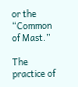or the “Common of Mast.”

The practice of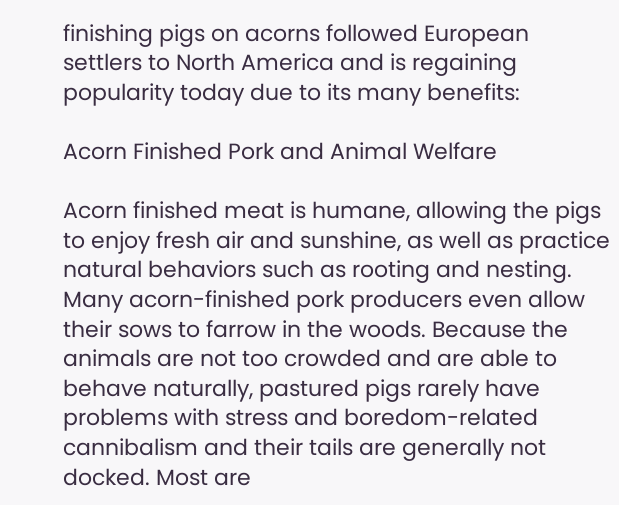finishing pigs on acorns followed European settlers to North America and is regaining popularity today due to its many benefits:

Acorn Finished Pork and Animal Welfare

Acorn finished meat is humane, allowing the pigs to enjoy fresh air and sunshine, as well as practice natural behaviors such as rooting and nesting. Many acorn-finished pork producers even allow their sows to farrow in the woods. Because the animals are not too crowded and are able to behave naturally, pastured pigs rarely have problems with stress and boredom-related cannibalism and their tails are generally not docked. Most are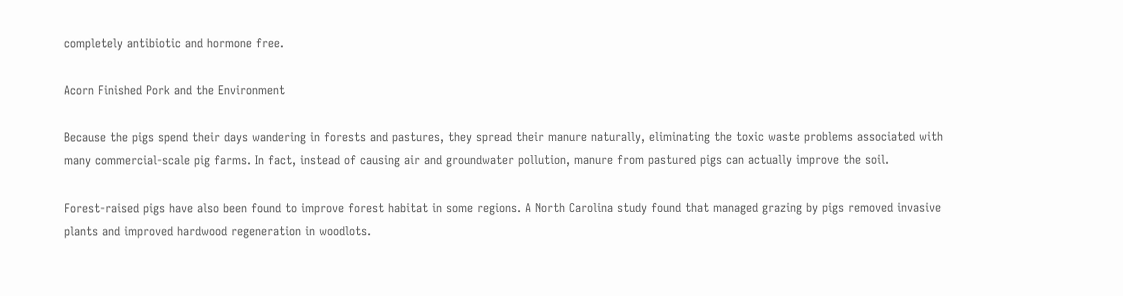completely antibiotic and hormone free.

Acorn Finished Pork and the Environment

Because the pigs spend their days wandering in forests and pastures, they spread their manure naturally, eliminating the toxic waste problems associated with many commercial-scale pig farms. In fact, instead of causing air and groundwater pollution, manure from pastured pigs can actually improve the soil.

Forest-raised pigs have also been found to improve forest habitat in some regions. A North Carolina study found that managed grazing by pigs removed invasive plants and improved hardwood regeneration in woodlots.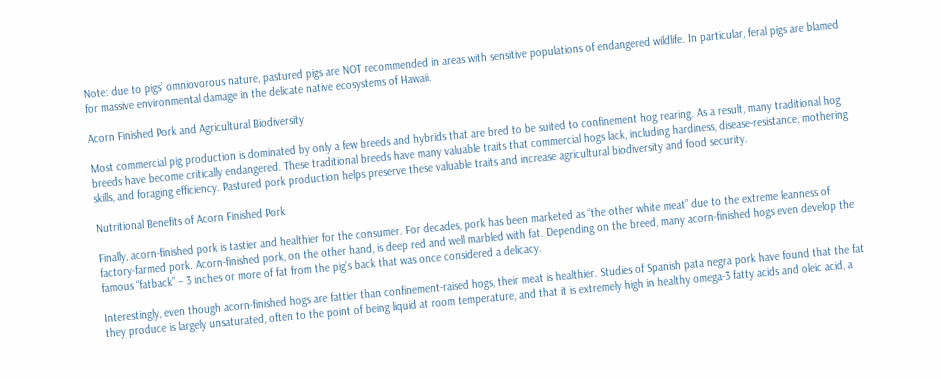Note: due to pigs’ omniovorous nature, pastured pigs are NOT recommended in areas with sensitive populations of endangered wildlife. In particular, feral pigs are blamed for massive environmental damage in the delicate native ecosystems of Hawaii.

Acorn Finished Pork and Agricultural Biodiversity

Most commercial pig production is dominated by only a few breeds and hybrids that are bred to be suited to confinement hog rearing. As a result, many traditional hog breeds have become critically endangered. These traditional breeds have many valuable traits that commercial hogs lack, including hardiness, disease-resistance, mothering skills, and foraging efficiency. Pastured pork production helps preserve these valuable traits and increase agricultural biodiversity and food security.

Nutritional Benefits of Acorn Finished Pork

Finally, acorn-finished pork is tastier and healthier for the consumer. For decades, pork has been marketed as “the other white meat” due to the extreme leanness of factory-farmed pork. Acorn-finished pork, on the other hand, is deep red and well marbled with fat. Depending on the breed, many acorn-finished hogs even develop the famous “fatback” – 3 inches or more of fat from the pig’s back that was once considered a delicacy.

Interestingly, even though acorn-finished hogs are fattier than confinement-raised hogs, their meat is healthier. Studies of Spanish pata negra pork have found that the fat they produce is largely unsaturated, often to the point of being liquid at room temperature, and that it is extremely high in healthy omega-3 fatty acids and oleic acid, a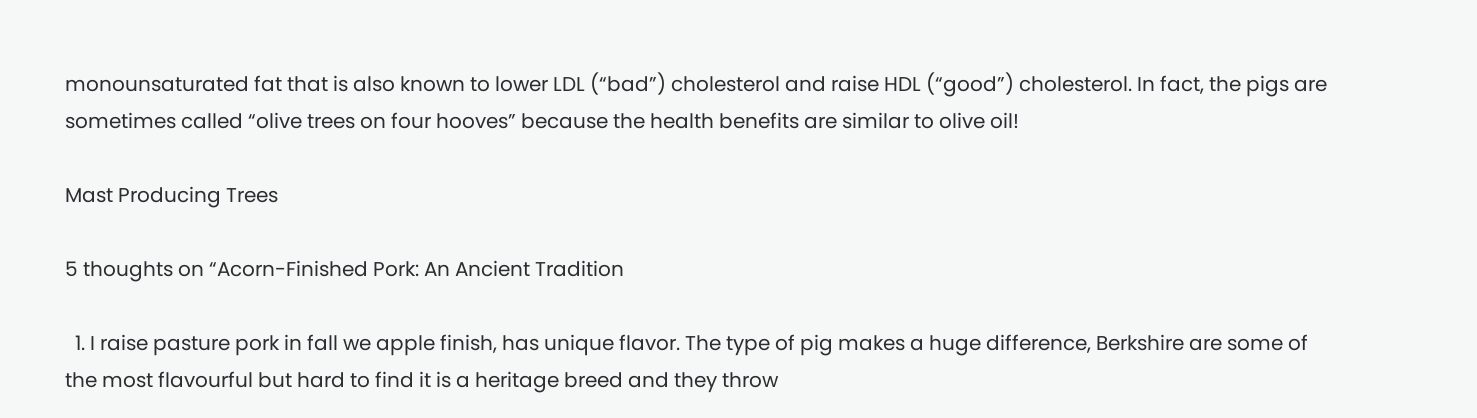monounsaturated fat that is also known to lower LDL (“bad”) cholesterol and raise HDL (“good”) cholesterol. In fact, the pigs are sometimes called “olive trees on four hooves” because the health benefits are similar to olive oil!

Mast Producing Trees

5 thoughts on “Acorn-Finished Pork: An Ancient Tradition

  1. I raise pasture pork in fall we apple finish, has unique flavor. The type of pig makes a huge difference, Berkshire are some of the most flavourful but hard to find it is a heritage breed and they throw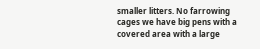smaller litters. No farrowing cages we have big pens with a covered area with a large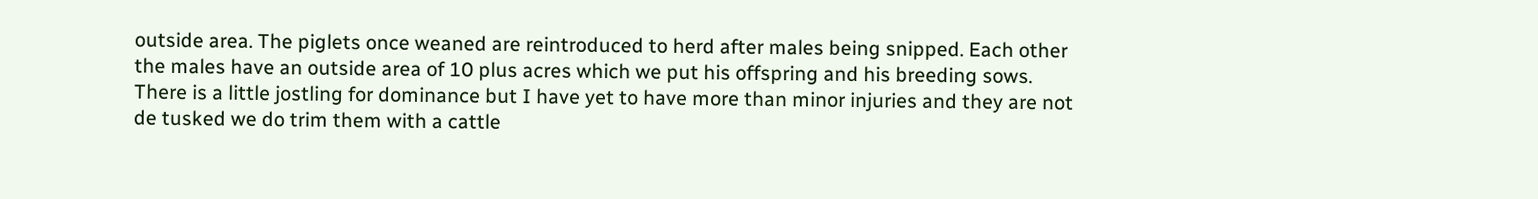outside area. The piglets once weaned are reintroduced to herd after males being snipped. Each other the males have an outside area of 10 plus acres which we put his offspring and his breeding sows. There is a little jostling for dominance but I have yet to have more than minor injuries and they are not de tusked we do trim them with a cattle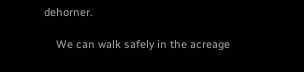dehorner.

    We can walk safely in the acreage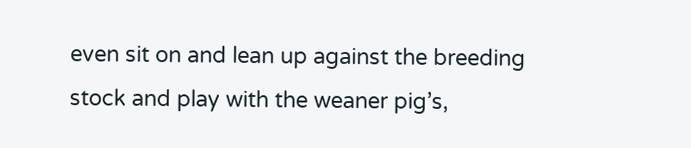even sit on and lean up against the breeding stock and play with the weaner pig’s,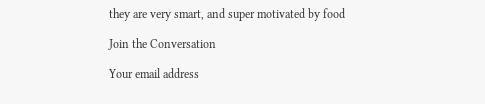they are very smart, and super motivated by food

Join the Conversation

Your email address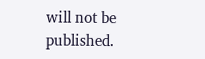will not be published.